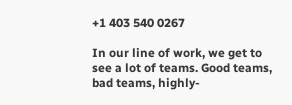+1 403 540 0267

In our line of work, we get to see a lot of teams. Good teams, bad teams, highly-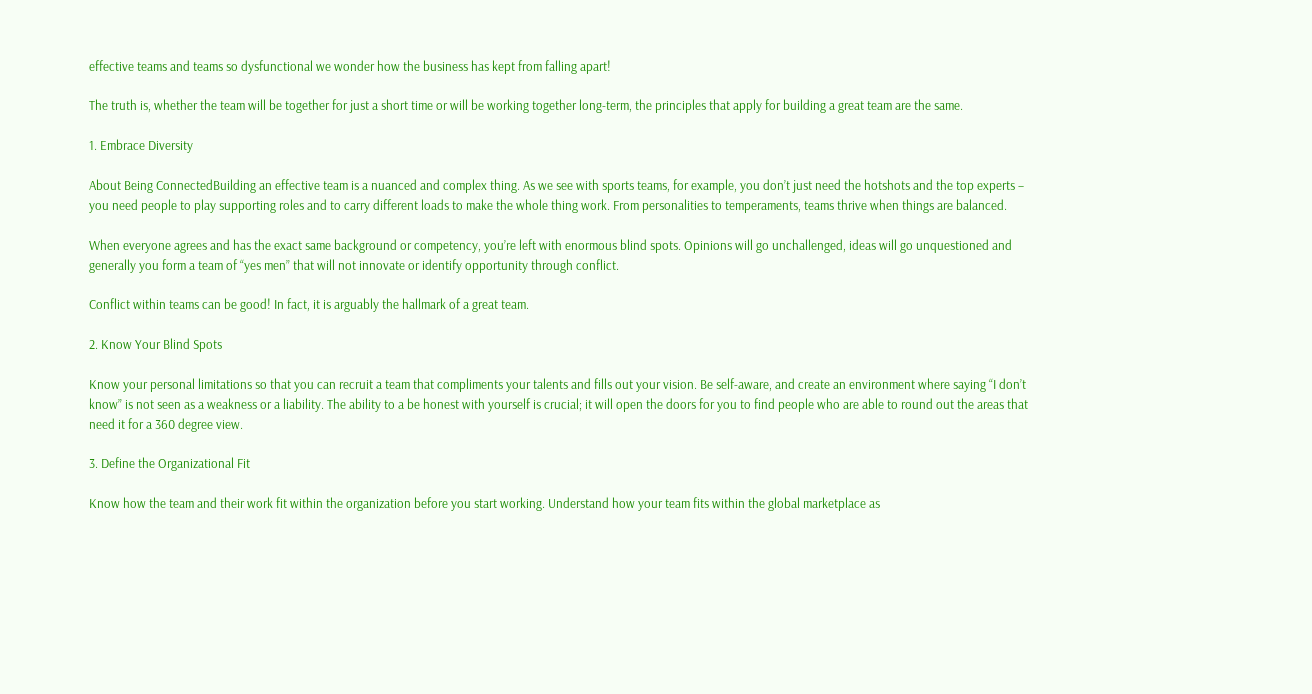effective teams and teams so dysfunctional we wonder how the business has kept from falling apart!

The truth is, whether the team will be together for just a short time or will be working together long-term, the principles that apply for building a great team are the same.

1. Embrace Diversity

About Being ConnectedBuilding an effective team is a nuanced and complex thing. As we see with sports teams, for example, you don’t just need the hotshots and the top experts – you need people to play supporting roles and to carry different loads to make the whole thing work. From personalities to temperaments, teams thrive when things are balanced.

When everyone agrees and has the exact same background or competency, you’re left with enormous blind spots. Opinions will go unchallenged, ideas will go unquestioned and generally you form a team of “yes men” that will not innovate or identify opportunity through conflict.

Conflict within teams can be good! In fact, it is arguably the hallmark of a great team.

2. Know Your Blind Spots

Know your personal limitations so that you can recruit a team that compliments your talents and fills out your vision. Be self-aware, and create an environment where saying “I don’t know” is not seen as a weakness or a liability. The ability to a be honest with yourself is crucial; it will open the doors for you to find people who are able to round out the areas that need it for a 360 degree view.

3. Define the Organizational Fit

Know how the team and their work fit within the organization before you start working. Understand how your team fits within the global marketplace as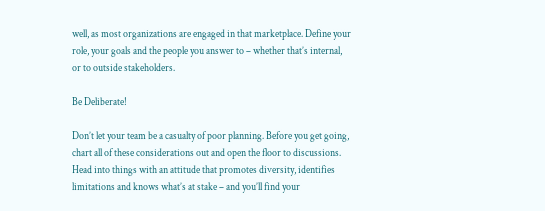well, as most organizations are engaged in that marketplace. Define your role, your goals and the people you answer to – whether that’s internal, or to outside stakeholders.

Be Deliberate!

Don’t let your team be a casualty of poor planning. Before you get going, chart all of these considerations out and open the floor to discussions. Head into things with an attitude that promotes diversity, identifies limitations and knows what’s at stake – and you’ll find your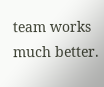team works much better.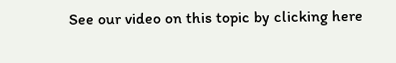See our video on this topic by clicking here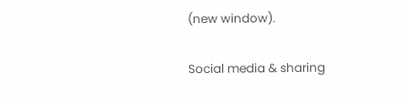(new window).

Social media & sharing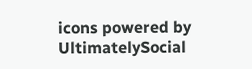icons powered by UltimatelySocial